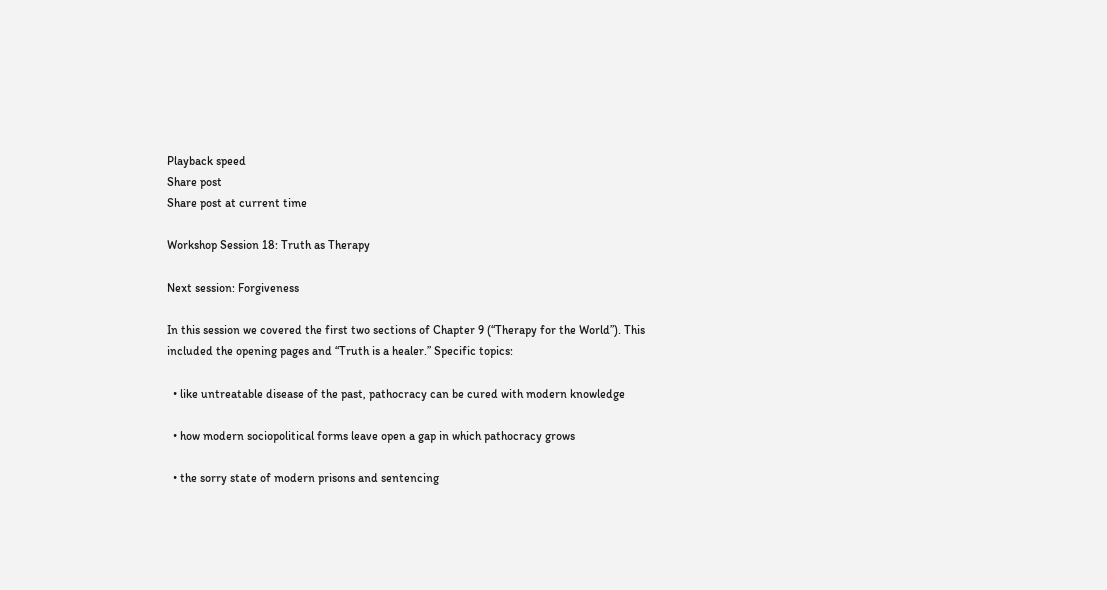Playback speed
Share post
Share post at current time

Workshop Session 18: Truth as Therapy

Next session: Forgiveness

In this session we covered the first two sections of Chapter 9 (“Therapy for the World”). This included the opening pages and “Truth is a healer.” Specific topics:

  • like untreatable disease of the past, pathocracy can be cured with modern knowledge

  • how modern sociopolitical forms leave open a gap in which pathocracy grows

  • the sorry state of modern prisons and sentencing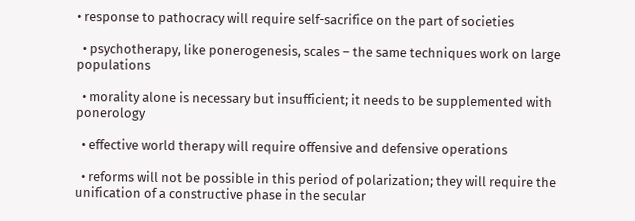• response to pathocracy will require self-sacrifice on the part of societies

  • psychotherapy, like ponerogenesis, scales – the same techniques work on large populations

  • morality alone is necessary but insufficient; it needs to be supplemented with ponerology

  • effective world therapy will require offensive and defensive operations

  • reforms will not be possible in this period of polarization; they will require the unification of a constructive phase in the secular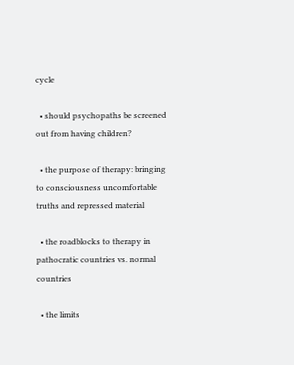cycle

  • should psychopaths be screened out from having children?

  • the purpose of therapy: bringing to consciousness uncomfortable truths and repressed material

  • the roadblocks to therapy in pathocratic countries vs. normal countries

  • the limits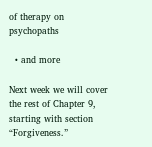of therapy on psychopaths

  • and more

Next week we will cover the rest of Chapter 9, starting with section “Forgiveness.”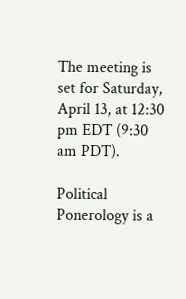The meeting is set for Saturday, April 13, at 12:30 pm EDT (9:30 am PDT).

Political Ponerology is a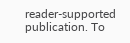reader-supported publication. To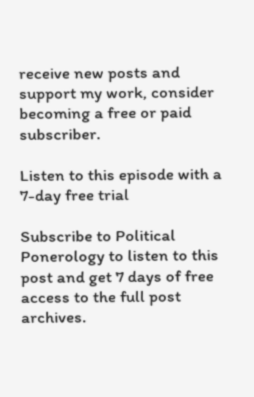receive new posts and support my work, consider becoming a free or paid subscriber.

Listen to this episode with a 7-day free trial

Subscribe to Political Ponerology to listen to this post and get 7 days of free access to the full post archives.